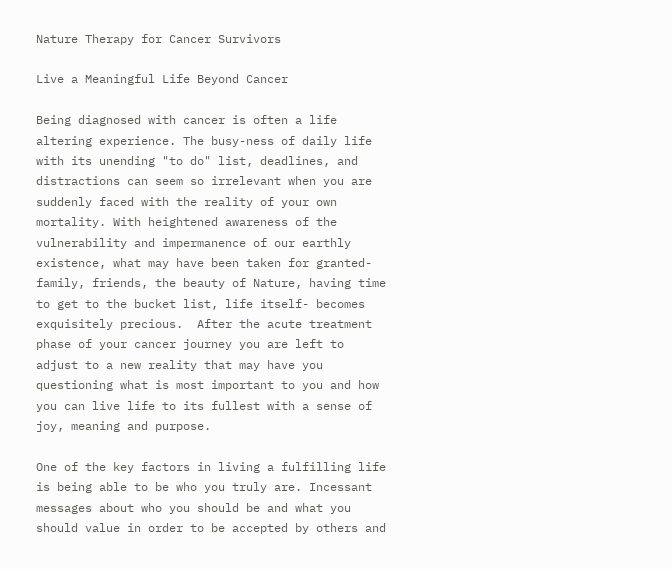Nature Therapy for Cancer Survivors

Live a Meaningful Life Beyond Cancer

Being diagnosed with cancer is often a life altering experience. The busy-ness of daily life with its unending "to do" list, deadlines, and distractions can seem so irrelevant when you are suddenly faced with the reality of your own mortality. With heightened awareness of the vulnerability and impermanence of our earthly existence, what may have been taken for granted- family, friends, the beauty of Nature, having time to get to the bucket list, life itself- becomes exquisitely precious.  After the acute treatment phase of your cancer journey you are left to adjust to a new reality that may have you questioning what is most important to you and how you can live life to its fullest with a sense of joy, meaning and purpose.

One of the key factors in living a fulfilling life is being able to be who you truly are. Incessant messages about who you should be and what you should value in order to be accepted by others and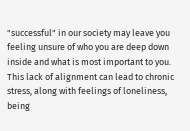"successful" in our society may leave you feeling unsure of who you are deep down inside and what is most important to you. This lack of alignment can lead to chronic stress, along with feelings of loneliness, being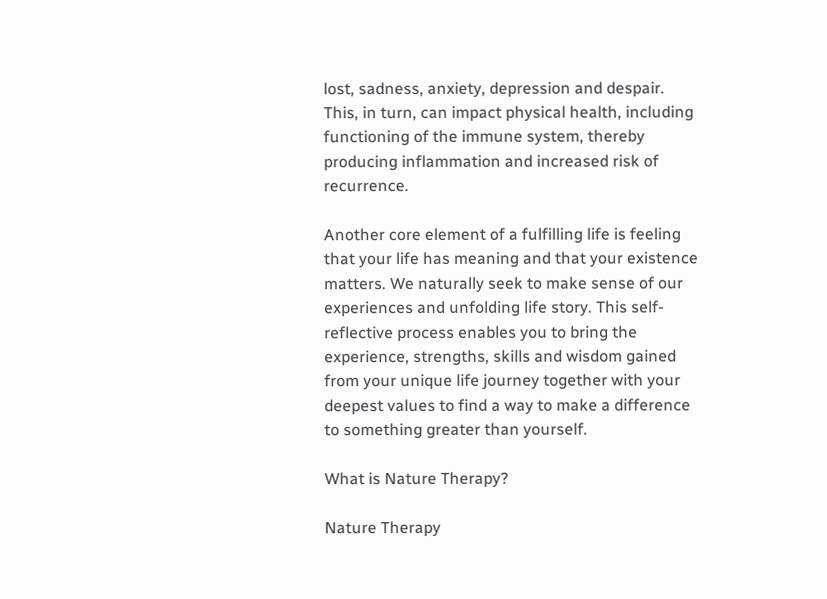lost, sadness, anxiety, depression and despair. This, in turn, can impact physical health, including functioning of the immune system, thereby producing inflammation and increased risk of recurrence.

Another core element of a fulfilling life is feeling that your life has meaning and that your existence matters. We naturally seek to make sense of our experiences and unfolding life story. This self-reflective process enables you to bring the experience, strengths, skills and wisdom gained from your unique life journey together with your deepest values to find a way to make a difference to something greater than yourself.

What is Nature Therapy?

Nature Therapy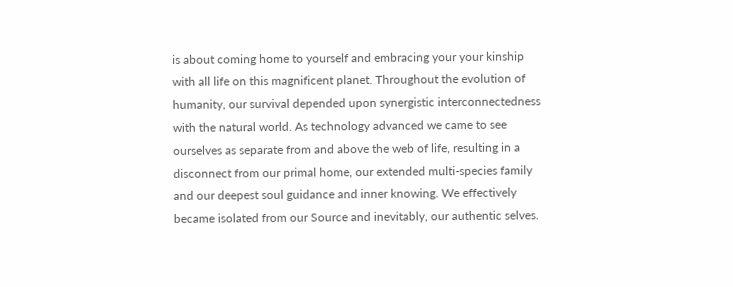is about coming home to yourself and embracing your your kinship with all life on this magnificent planet. Throughout the evolution of humanity, our survival depended upon synergistic interconnectedness with the natural world. As technology advanced we came to see ourselves as separate from and above the web of life, resulting in a disconnect from our primal home, our extended multi-species family and our deepest soul guidance and inner knowing. We effectively became isolated from our Source and inevitably, our authentic selves.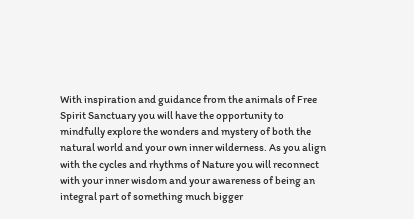With inspiration and guidance from the animals of Free Spirit Sanctuary you will have the opportunity to mindfully explore the wonders and mystery of both the natural world and your own inner wilderness. As you align with the cycles and rhythms of Nature you will reconnect with your inner wisdom and your awareness of being an integral part of something much bigger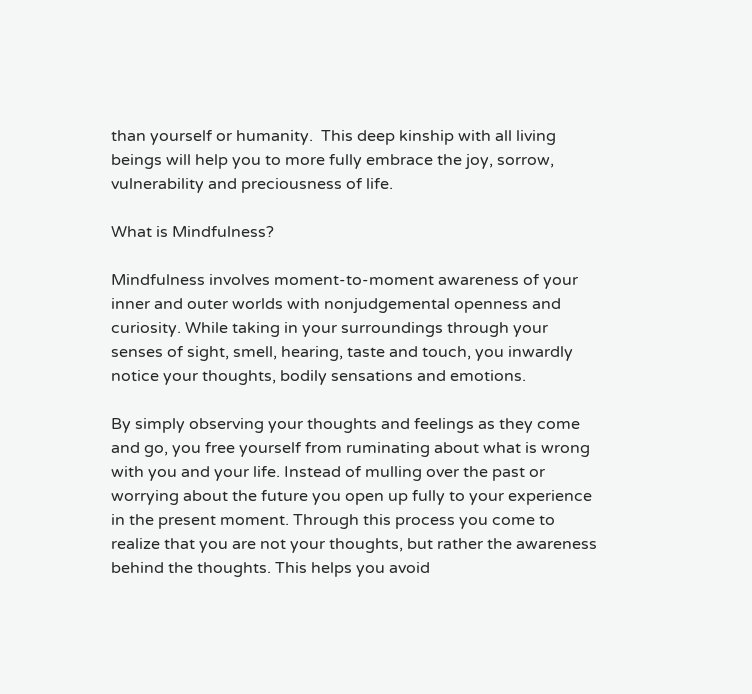than yourself or humanity.  This deep kinship with all living beings will help you to more fully embrace the joy, sorrow, vulnerability and preciousness of life.

What is Mindfulness?

Mindfulness involves moment-to-moment awareness of your inner and outer worlds with nonjudgemental openness and curiosity. While taking in your surroundings through your senses of sight, smell, hearing, taste and touch, you inwardly notice your thoughts, bodily sensations and emotions.

By simply observing your thoughts and feelings as they come and go, you free yourself from ruminating about what is wrong with you and your life. Instead of mulling over the past or worrying about the future you open up fully to your experience in the present moment. Through this process you come to realize that you are not your thoughts, but rather the awareness behind the thoughts. This helps you avoid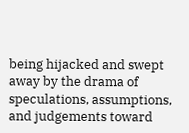being hijacked and swept away by the drama of speculations, assumptions, and judgements toward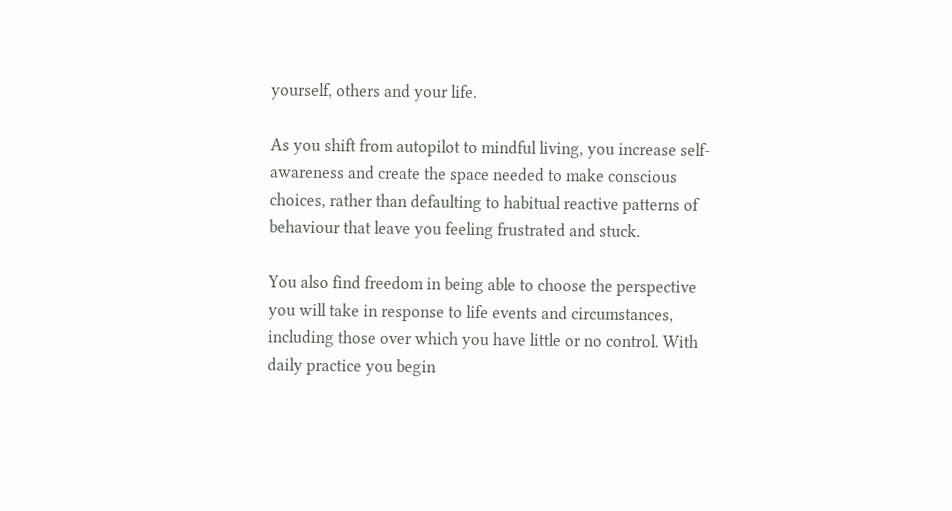yourself, others and your life.

As you shift from autopilot to mindful living, you increase self-awareness and create the space needed to make conscious choices, rather than defaulting to habitual reactive patterns of behaviour that leave you feeling frustrated and stuck.

You also find freedom in being able to choose the perspective you will take in response to life events and circumstances, including those over which you have little or no control. With daily practice you begin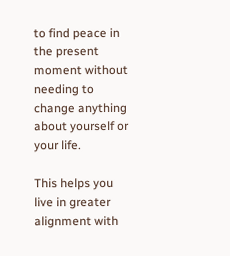to find peace in the present moment without needing to change anything about yourself or your life.

This helps you live in greater alignment with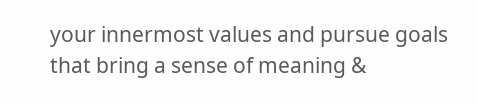your innermost values and pursue goals that bring a sense of meaning &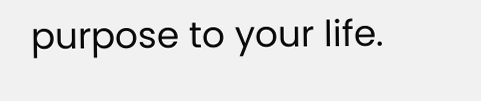purpose to your life.